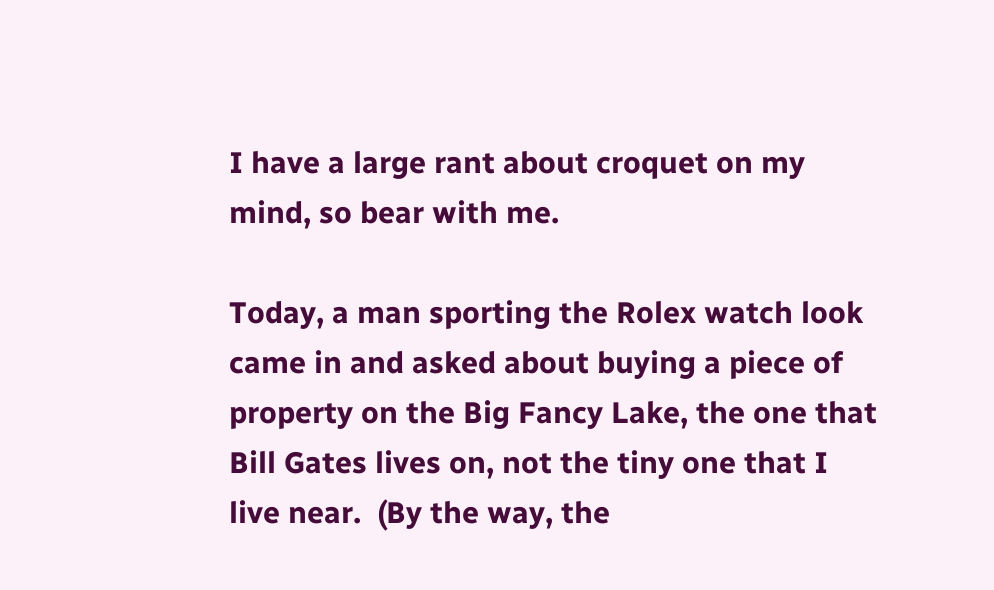I have a large rant about croquet on my mind, so bear with me.

Today, a man sporting the Rolex watch look came in and asked about buying a piece of property on the Big Fancy Lake, the one that Bill Gates lives on, not the tiny one that I live near.  (By the way, the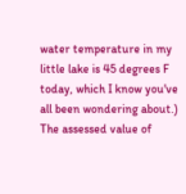water temperature in my little lake is 45 degrees F today, which I know you've all been wondering about.)  The assessed value of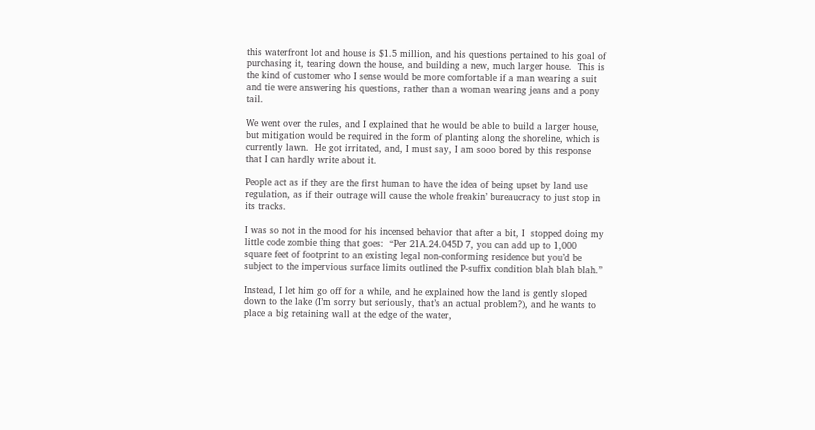this waterfront lot and house is $1.5 million, and his questions pertained to his goal of purchasing it, tearing down the house, and building a new, much larger house.  This is the kind of customer who I sense would be more comfortable if a man wearing a suit and tie were answering his questions, rather than a woman wearing jeans and a pony tail.

We went over the rules, and I explained that he would be able to build a larger house, but mitigation would be required in the form of planting along the shoreline, which is currently lawn.  He got irritated, and, I must say, I am sooo bored by this response that I can hardly write about it.

People act as if they are the first human to have the idea of being upset by land use regulation, as if their outrage will cause the whole freakin’ bureaucracy to just stop in its tracks.

I was so not in the mood for his incensed behavior that after a bit, I  stopped doing my little code zombie thing that goes:  “Per 21A.24.045D 7, you can add up to 1,000 square feet of footprint to an existing legal non-conforming residence but you’d be subject to the impervious surface limits outlined the P-suffix condition blah blah blah.”

Instead, I let him go off for a while, and he explained how the land is gently sloped down to the lake (I’m sorry but seriously, that’s an actual problem?), and he wants to place a big retaining wall at the edge of the water,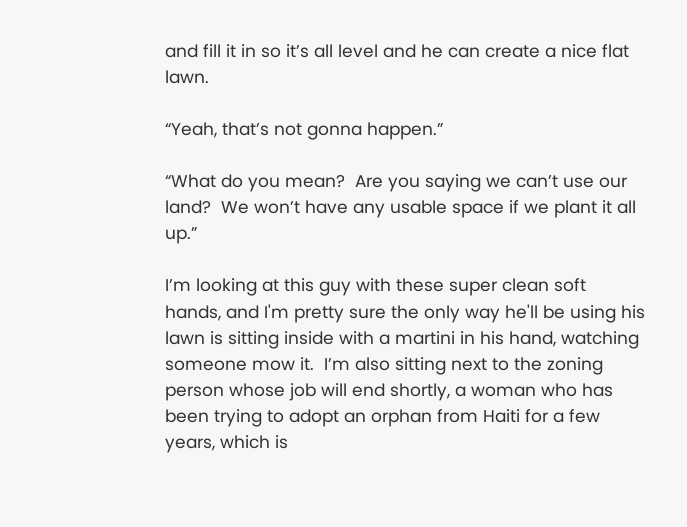and fill it in so it’s all level and he can create a nice flat lawn.

“Yeah, that’s not gonna happen.”

“What do you mean?  Are you saying we can’t use our land?  We won’t have any usable space if we plant it all up.”

I’m looking at this guy with these super clean soft hands, and I'm pretty sure the only way he'll be using his lawn is sitting inside with a martini in his hand, watching someone mow it.  I’m also sitting next to the zoning person whose job will end shortly, a woman who has been trying to adopt an orphan from Haiti for a few years, which is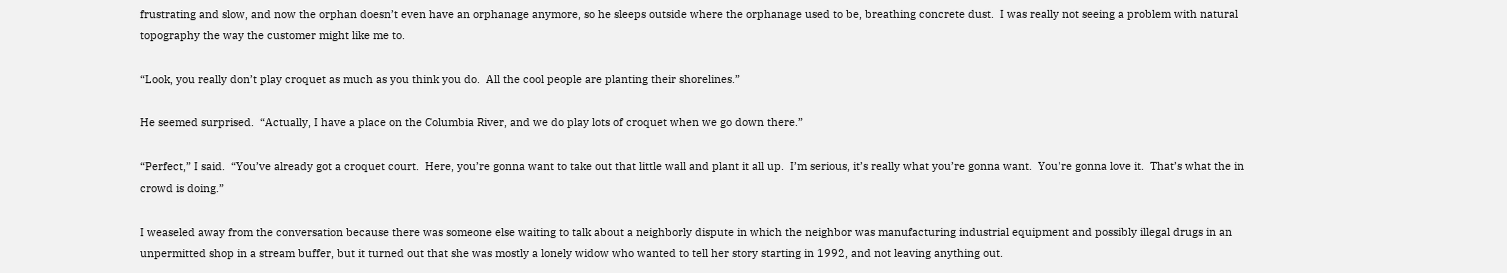frustrating and slow, and now the orphan doesn’t even have an orphanage anymore, so he sleeps outside where the orphanage used to be, breathing concrete dust.  I was really not seeing a problem with natural topography the way the customer might like me to.

“Look, you really don’t play croquet as much as you think you do.  All the cool people are planting their shorelines.”

He seemed surprised.  “Actually, I have a place on the Columbia River, and we do play lots of croquet when we go down there.”

“Perfect,” I said.  “You’ve already got a croquet court.  Here, you’re gonna want to take out that little wall and plant it all up.  I’m serious, it’s really what you’re gonna want.  You're gonna love it.  That’s what the in crowd is doing.”

I weaseled away from the conversation because there was someone else waiting to talk about a neighborly dispute in which the neighbor was manufacturing industrial equipment and possibly illegal drugs in an unpermitted shop in a stream buffer, but it turned out that she was mostly a lonely widow who wanted to tell her story starting in 1992, and not leaving anything out.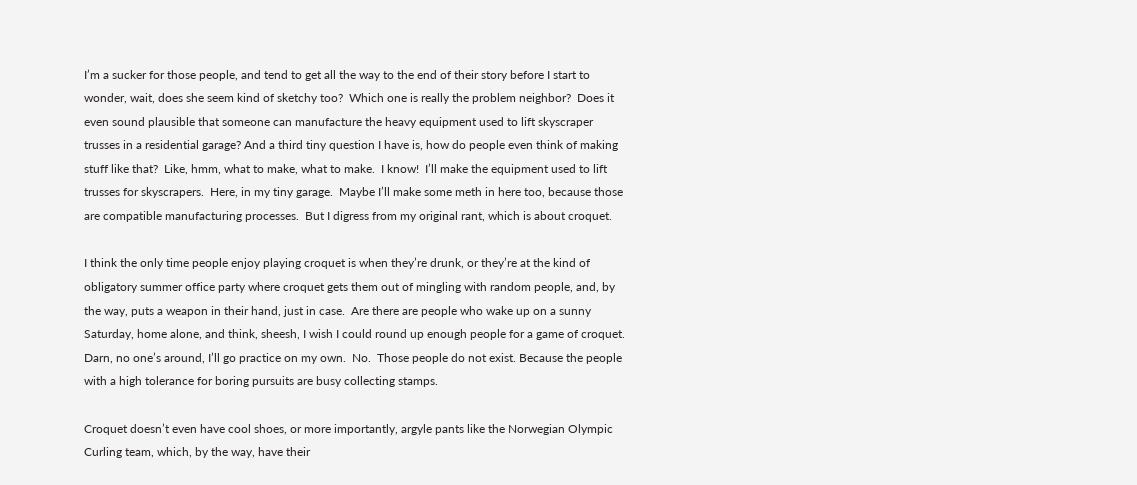I’m a sucker for those people, and tend to get all the way to the end of their story before I start to wonder, wait, does she seem kind of sketchy too?  Which one is really the problem neighbor?  Does it even sound plausible that someone can manufacture the heavy equipment used to lift skyscraper trusses in a residential garage? And a third tiny question I have is, how do people even think of making stuff like that?  Like, hmm, what to make, what to make.  I know!  I’ll make the equipment used to lift trusses for skyscrapers.  Here, in my tiny garage.  Maybe I’ll make some meth in here too, because those are compatible manufacturing processes.  But I digress from my original rant, which is about croquet.

I think the only time people enjoy playing croquet is when they’re drunk, or they’re at the kind of obligatory summer office party where croquet gets them out of mingling with random people, and, by the way, puts a weapon in their hand, just in case.  Are there are people who wake up on a sunny Saturday, home alone, and think, sheesh, I wish I could round up enough people for a game of croquet.  Darn, no one’s around, I’ll go practice on my own.  No.  Those people do not exist. Because the people with a high tolerance for boring pursuits are busy collecting stamps.

Croquet doesn’t even have cool shoes, or more importantly, argyle pants like the Norwegian Olympic Curling team, which, by the way, have their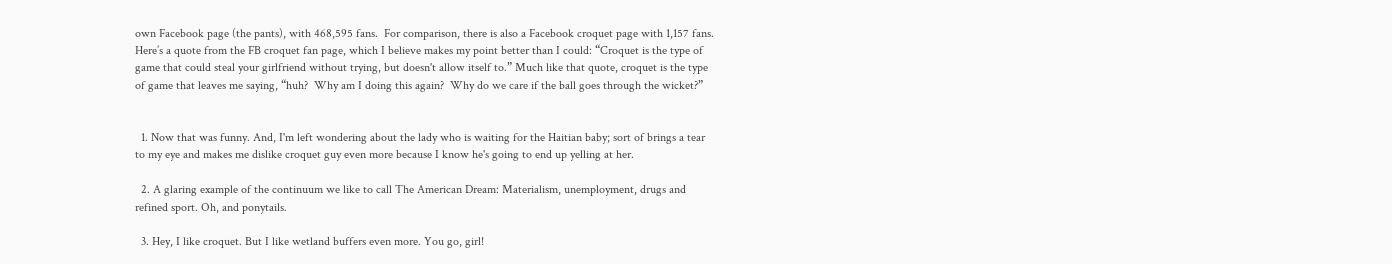own Facebook page (the pants), with 468,595 fans.  For comparison, there is also a Facebook croquet page with 1,157 fans.  Here’s a quote from the FB croquet fan page, which I believe makes my point better than I could: “Croquet is the type of game that could steal your girlfriend without trying, but doesn't allow itself to.” Much like that quote, croquet is the type of game that leaves me saying, “huh?  Why am I doing this again?  Why do we care if the ball goes through the wicket?”


  1. Now that was funny. And, I'm left wondering about the lady who is waiting for the Haitian baby; sort of brings a tear to my eye and makes me dislike croquet guy even more because I know he's going to end up yelling at her.

  2. A glaring example of the continuum we like to call The American Dream: Materialism, unemployment, drugs and refined sport. Oh, and ponytails.

  3. Hey, I like croquet. But I like wetland buffers even more. You go, girl!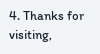4. Thanks for visiting,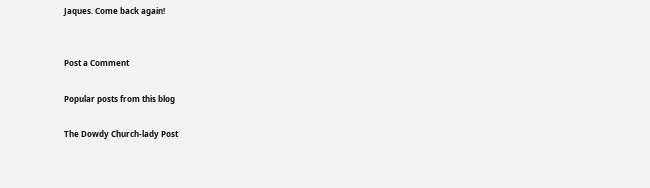Jaques. Come back again!


Post a Comment

Popular posts from this blog

The Dowdy Church-lady Post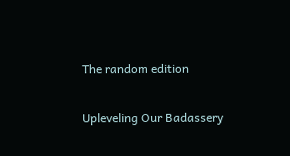The random edition

Upleveling Our Badassery